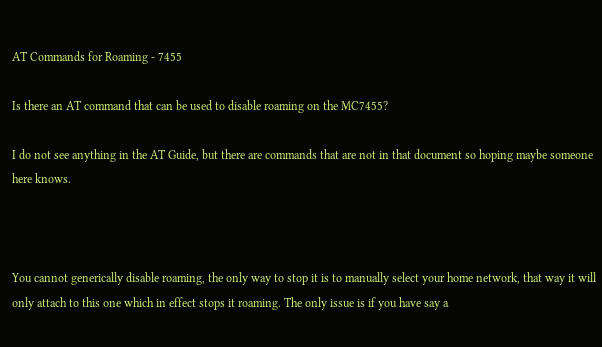AT Commands for Roaming - 7455

Is there an AT command that can be used to disable roaming on the MC7455?

I do not see anything in the AT Guide, but there are commands that are not in that document so hoping maybe someone here knows.



You cannot generically disable roaming, the only way to stop it is to manually select your home network, that way it will only attach to this one which in effect stops it roaming. The only issue is if you have say a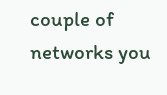couple of networks you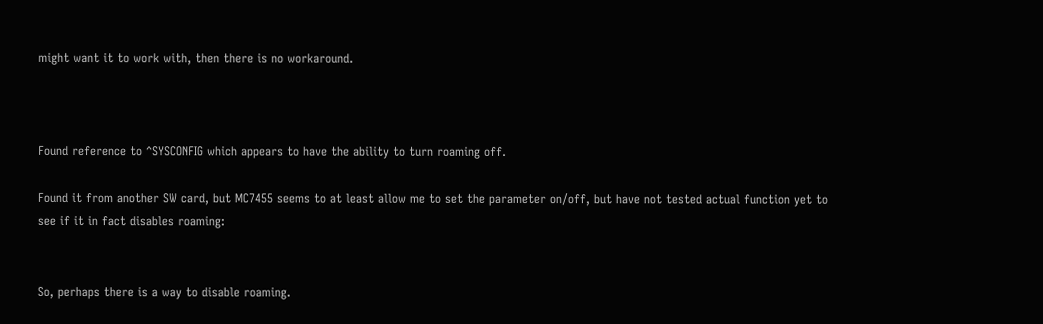might want it to work with, then there is no workaround.



Found reference to ^SYSCONFIG which appears to have the ability to turn roaming off.

Found it from another SW card, but MC7455 seems to at least allow me to set the parameter on/off, but have not tested actual function yet to see if it in fact disables roaming:


So, perhaps there is a way to disable roaming.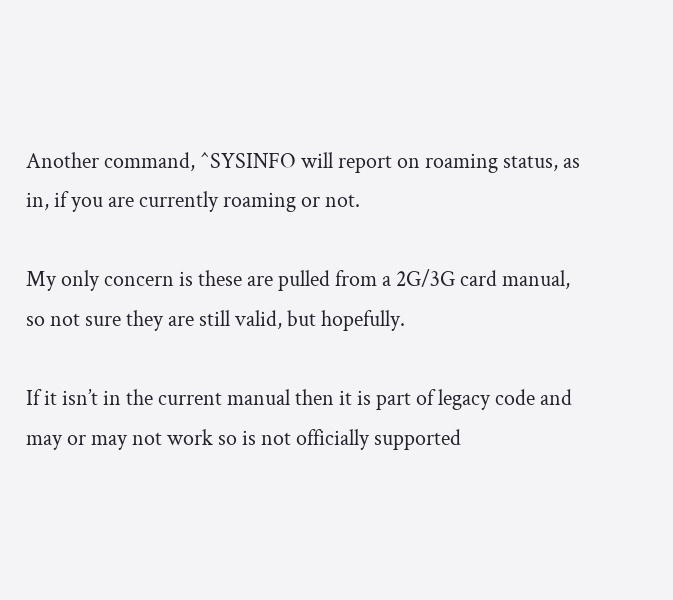Another command, ^SYSINFO will report on roaming status, as in, if you are currently roaming or not.

My only concern is these are pulled from a 2G/3G card manual, so not sure they are still valid, but hopefully.

If it isn’t in the current manual then it is part of legacy code and may or may not work so is not officially supported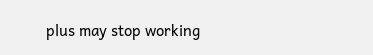plus may stop working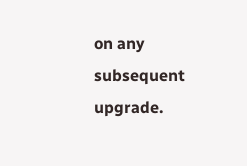on any subsequent upgrade.